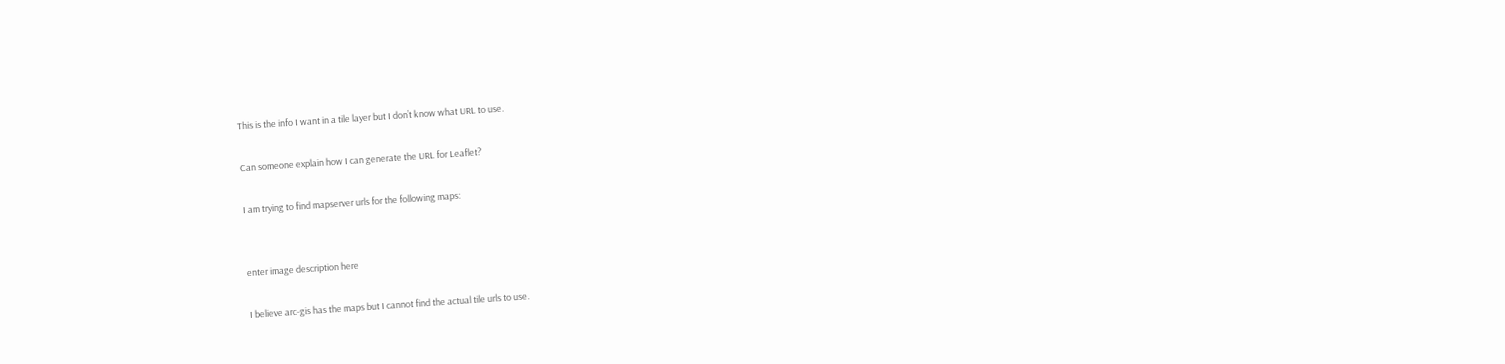This is the info I want in a tile layer but I don’t know what URL to use.

Can someone explain how I can generate the URL for Leaflet?

I am trying to find mapserver urls for the following maps:


enter image description here

I believe arc-gis has the maps but I cannot find the actual tile urls to use.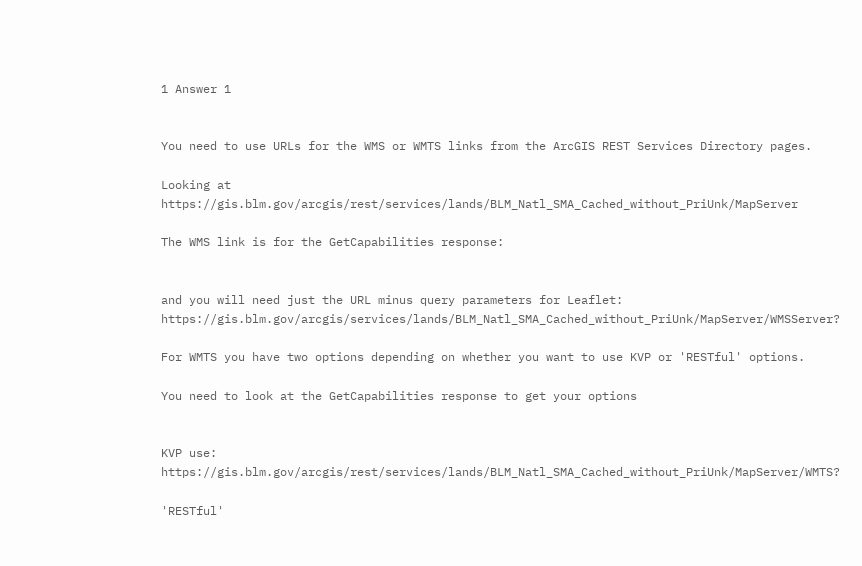1 Answer 1


You need to use URLs for the WMS or WMTS links from the ArcGIS REST Services Directory pages.

Looking at https://gis.blm.gov/arcgis/rest/services/lands/BLM_Natl_SMA_Cached_without_PriUnk/MapServer

The WMS link is for the GetCapabilities response:


and you will need just the URL minus query parameters for Leaflet: https://gis.blm.gov/arcgis/services/lands/BLM_Natl_SMA_Cached_without_PriUnk/MapServer/WMSServer?

For WMTS you have two options depending on whether you want to use KVP or 'RESTful' options.

You need to look at the GetCapabilities response to get your options


KVP use: https://gis.blm.gov/arcgis/rest/services/lands/BLM_Natl_SMA_Cached_without_PriUnk/MapServer/WMTS?

'RESTful'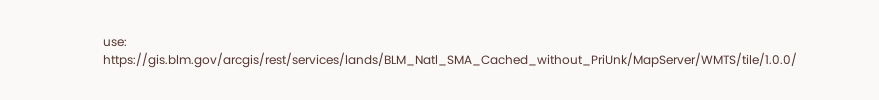use: https://gis.blm.gov/arcgis/rest/services/lands/BLM_Natl_SMA_Cached_without_PriUnk/MapServer/WMTS/tile/1.0.0/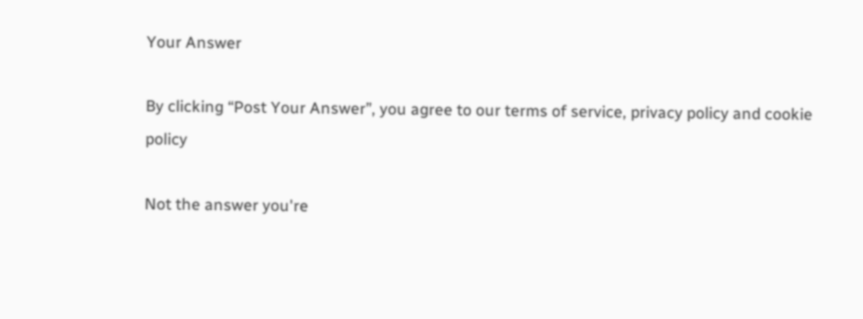Your Answer

By clicking “Post Your Answer”, you agree to our terms of service, privacy policy and cookie policy

Not the answer you're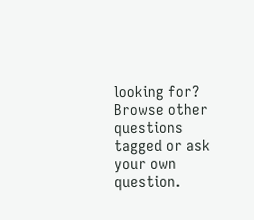looking for? Browse other questions tagged or ask your own question.